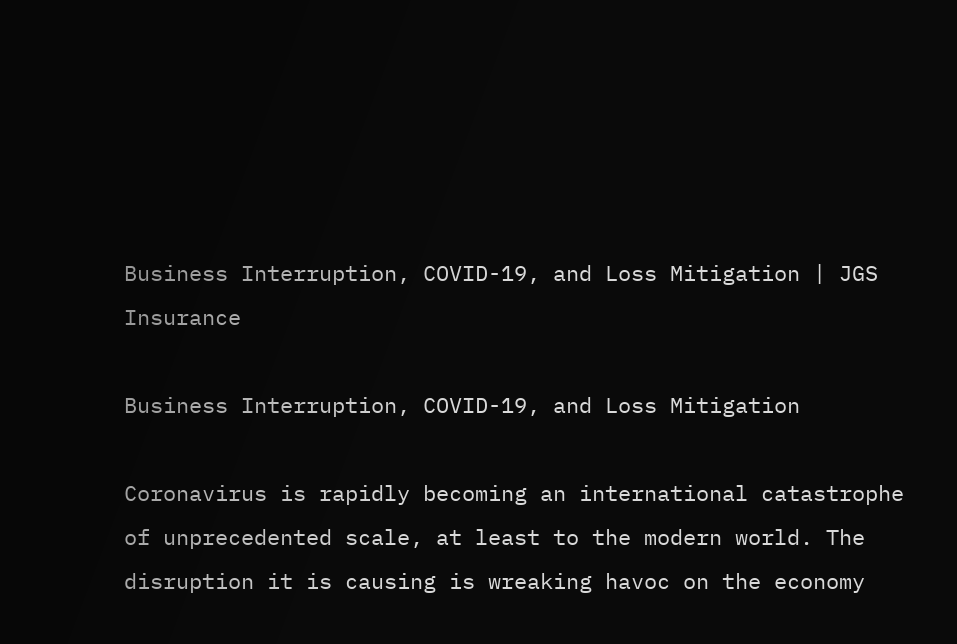Business Interruption, COVID-19, and Loss Mitigation | JGS Insurance

Business Interruption, COVID-19, and Loss Mitigation

Coronavirus is rapidly becoming an international catastrophe of unprecedented scale, at least to the modern world. The disruption it is causing is wreaking havoc on the economy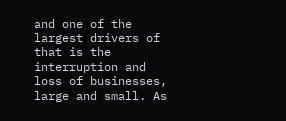and one of the largest drivers of that is the interruption and loss of businesses, large and small. As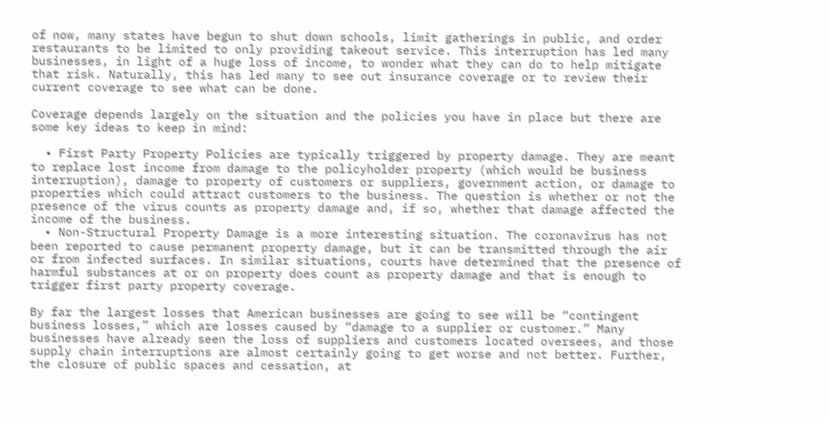of now, many states have begun to shut down schools, limit gatherings in public, and order restaurants to be limited to only providing takeout service. This interruption has led many businesses, in light of a huge loss of income, to wonder what they can do to help mitigate that risk. Naturally, this has led many to see out insurance coverage or to review their current coverage to see what can be done.

Coverage depends largely on the situation and the policies you have in place but there are some key ideas to keep in mind:

  • First Party Property Policies are typically triggered by property damage. They are meant to replace lost income from damage to the policyholder property (which would be business interruption), damage to property of customers or suppliers, government action, or damage to properties which could attract customers to the business. The question is whether or not the presence of the virus counts as property damage and, if so, whether that damage affected the income of the business.
  • Non-Structural Property Damage is a more interesting situation. The coronavirus has not been reported to cause permanent property damage, but it can be transmitted through the air or from infected surfaces. In similar situations, courts have determined that the presence of harmful substances at or on property does count as property damage and that is enough to trigger first party property coverage.

By far the largest losses that American businesses are going to see will be “contingent business losses,” which are losses caused by “damage to a supplier or customer.” Many businesses have already seen the loss of suppliers and customers located oversees, and those supply chain interruptions are almost certainly going to get worse and not better. Further, the closure of public spaces and cessation, at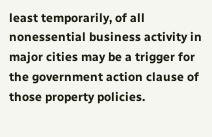least temporarily, of all nonessential business activity in major cities may be a trigger for the government action clause of those property policies.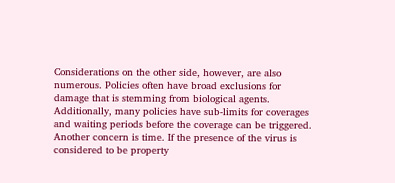Considerations on the other side, however, are also numerous. Policies often have broad exclusions for damage that is stemming from biological agents. Additionally, many policies have sub-limits for coverages and waiting periods before the coverage can be triggered. Another concern is time. If the presence of the virus is considered to be property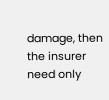damage, then the insurer need only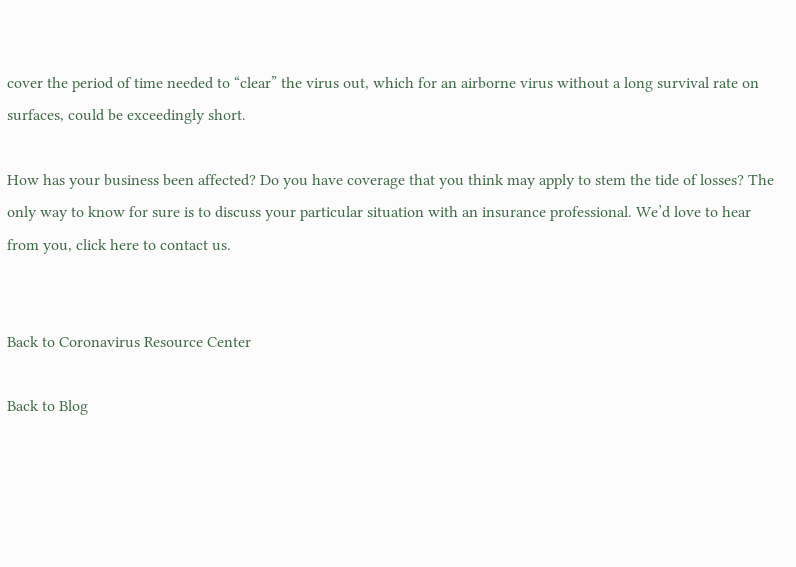cover the period of time needed to “clear” the virus out, which for an airborne virus without a long survival rate on surfaces, could be exceedingly short.

How has your business been affected? Do you have coverage that you think may apply to stem the tide of losses? The only way to know for sure is to discuss your particular situation with an insurance professional. We’d love to hear from you, click here to contact us.


Back to Coronavirus Resource Center

Back to Blog